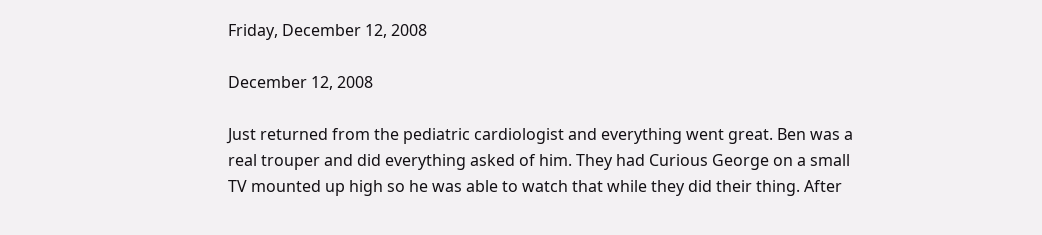Friday, December 12, 2008

December 12, 2008

Just returned from the pediatric cardiologist and everything went great. Ben was a real trouper and did everything asked of him. They had Curious George on a small TV mounted up high so he was able to watch that while they did their thing. After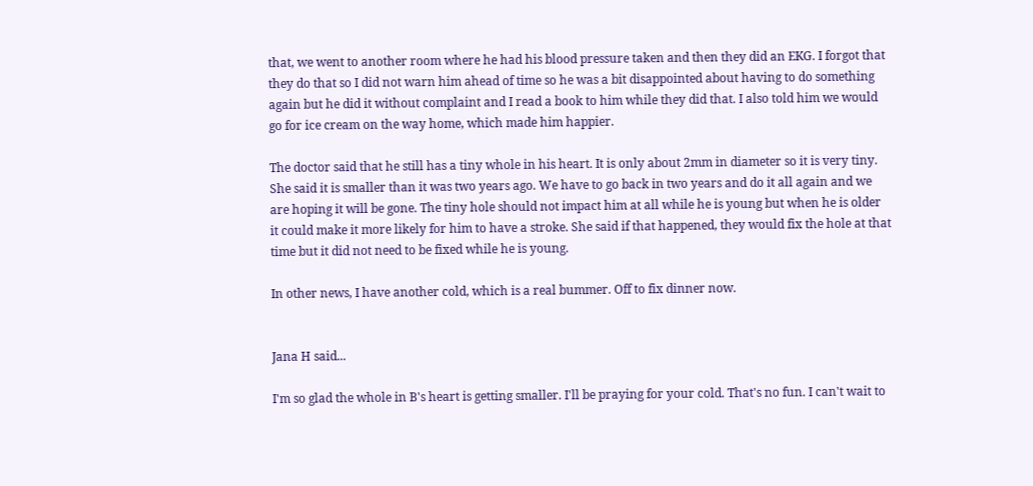that, we went to another room where he had his blood pressure taken and then they did an EKG. I forgot that they do that so I did not warn him ahead of time so he was a bit disappointed about having to do something again but he did it without complaint and I read a book to him while they did that. I also told him we would go for ice cream on the way home, which made him happier.

The doctor said that he still has a tiny whole in his heart. It is only about 2mm in diameter so it is very tiny. She said it is smaller than it was two years ago. We have to go back in two years and do it all again and we are hoping it will be gone. The tiny hole should not impact him at all while he is young but when he is older it could make it more likely for him to have a stroke. She said if that happened, they would fix the hole at that time but it did not need to be fixed while he is young.

In other news, I have another cold, which is a real bummer. Off to fix dinner now.


Jana H said...

I'm so glad the whole in B's heart is getting smaller. I'll be praying for your cold. That's no fun. I can't wait to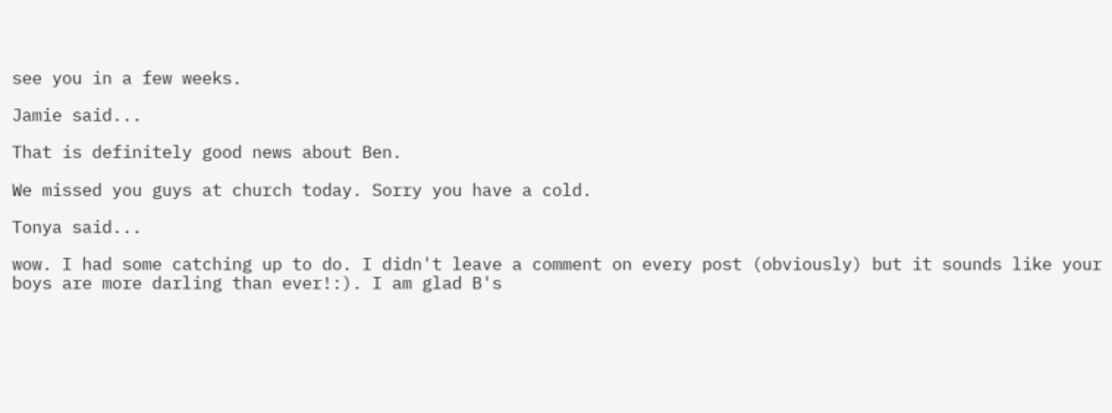see you in a few weeks.

Jamie said...

That is definitely good news about Ben.

We missed you guys at church today. Sorry you have a cold.

Tonya said...

wow. I had some catching up to do. I didn't leave a comment on every post (obviously) but it sounds like your boys are more darling than ever!:). I am glad B's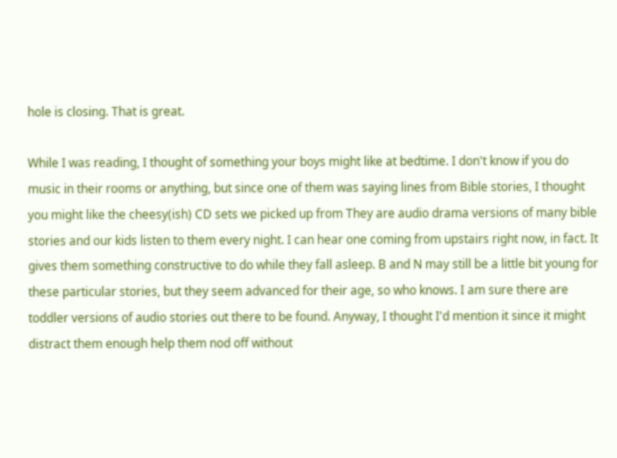hole is closing. That is great.

While I was reading, I thought of something your boys might like at bedtime. I don't know if you do music in their rooms or anything, but since one of them was saying lines from Bible stories, I thought you might like the cheesy(ish) CD sets we picked up from They are audio drama versions of many bible stories and our kids listen to them every night. I can hear one coming from upstairs right now, in fact. It gives them something constructive to do while they fall asleep. B and N may still be a little bit young for these particular stories, but they seem advanced for their age, so who knows. I am sure there are toddler versions of audio stories out there to be found. Anyway, I thought I'd mention it since it might distract them enough help them nod off without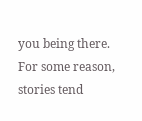you being there. For some reason, stories tend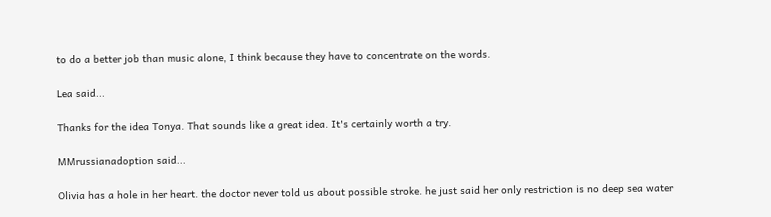to do a better job than music alone, I think because they have to concentrate on the words.

Lea said...

Thanks for the idea Tonya. That sounds like a great idea. It's certainly worth a try.

MMrussianadoption said...

Olivia has a hole in her heart. the doctor never told us about possible stroke. he just said her only restriction is no deep sea water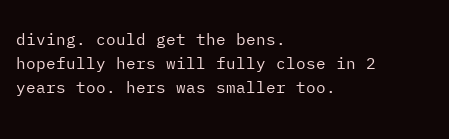diving. could get the bens. hopefully hers will fully close in 2 years too. hers was smaller too.